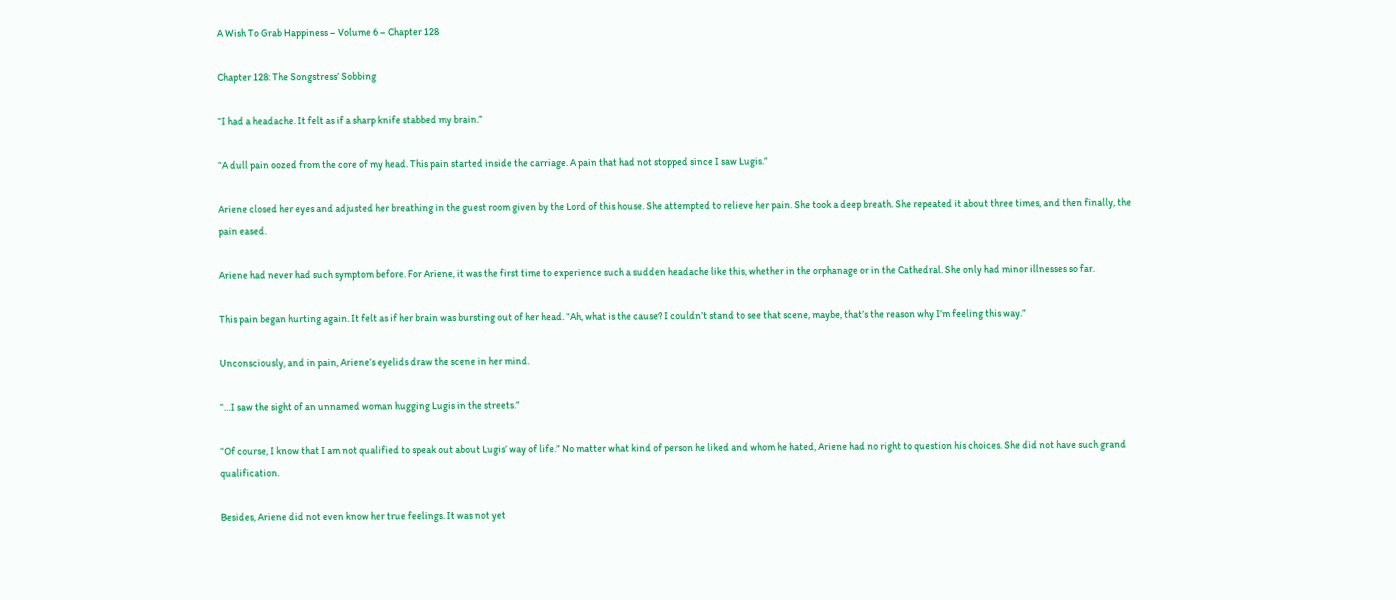A Wish To Grab Happiness – Volume 6 – Chapter 128

Chapter 128: The Songstress’ Sobbing

“I had a headache. It felt as if a sharp knife stabbed my brain.”

“A dull pain oozed from the core of my head. This pain started inside the carriage. A pain that had not stopped since I saw Lugis.”

Ariene closed her eyes and adjusted her breathing in the guest room given by the Lord of this house. She attempted to relieve her pain. She took a deep breath. She repeated it about three times, and then finally, the pain eased.

Ariene had never had such symptom before. For Ariene, it was the first time to experience such a sudden headache like this, whether in the orphanage or in the Cathedral. She only had minor illnesses so far.

This pain began hurting again. It felt as if her brain was bursting out of her head. “Ah, what is the cause? I couldn’t stand to see that scene, maybe, that’s the reason why I’m feeling this way.”

Unconsciously, and in pain, Ariene’s eyelids draw the scene in her mind.

“…I saw the sight of an unnamed woman hugging Lugis in the streets.”

“Of course, I know that I am not qualified to speak out about Lugis’ way of life.” No matter what kind of person he liked and whom he hated, Ariene had no right to question his choices. She did not have such grand qualification.

Besides, Ariene did not even know her true feelings. It was not yet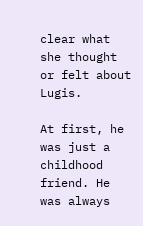clear what she thought or felt about Lugis.

At first, he was just a childhood friend. He was always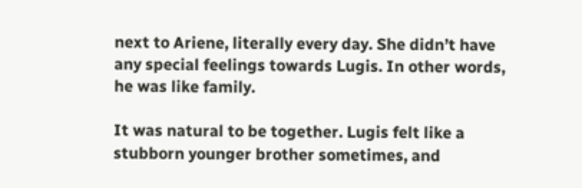next to Ariene, literally every day. She didn’t have any special feelings towards Lugis. In other words, he was like family.

It was natural to be together. Lugis felt like a stubborn younger brother sometimes, and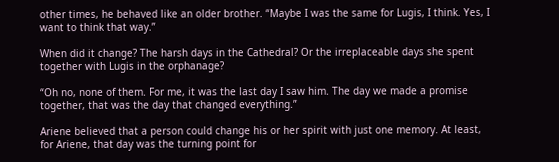other times, he behaved like an older brother. “Maybe I was the same for Lugis, I think. Yes, I want to think that way.”

When did it change? The harsh days in the Cathedral? Or the irreplaceable days she spent together with Lugis in the orphanage?

“Oh no, none of them. For me, it was the last day I saw him. The day we made a promise together, that was the day that changed everything.”

Ariene believed that a person could change his or her spirit with just one memory. At least, for Ariene, that day was the turning point for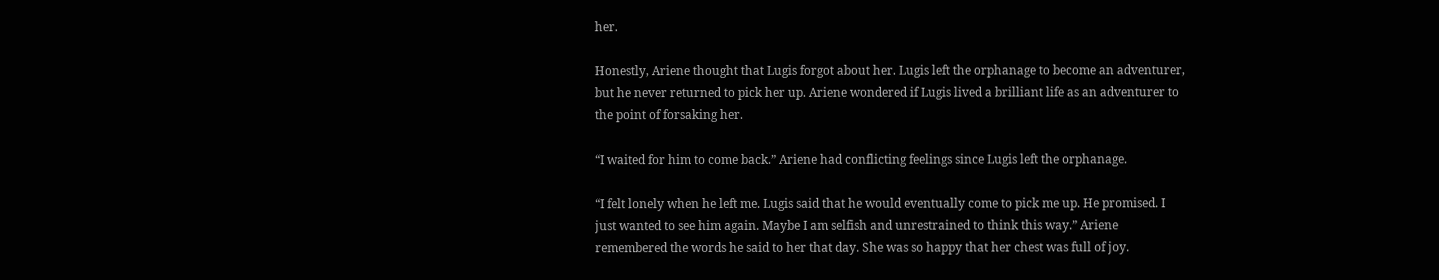her.

Honestly, Ariene thought that Lugis forgot about her. Lugis left the orphanage to become an adventurer, but he never returned to pick her up. Ariene wondered if Lugis lived a brilliant life as an adventurer to the point of forsaking her.

“I waited for him to come back.” Ariene had conflicting feelings since Lugis left the orphanage.

“I felt lonely when he left me. Lugis said that he would eventually come to pick me up. He promised. I just wanted to see him again. Maybe I am selfish and unrestrained to think this way.” Ariene remembered the words he said to her that day. She was so happy that her chest was full of joy.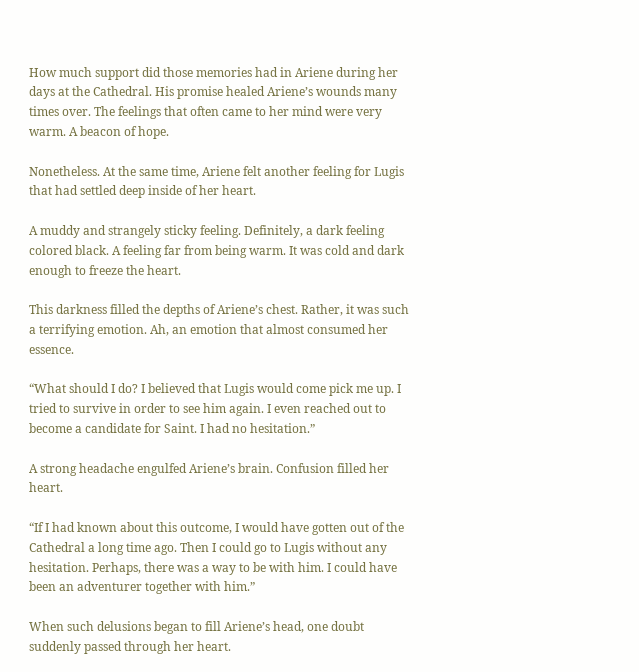How much support did those memories had in Ariene during her days at the Cathedral. His promise healed Ariene’s wounds many times over. The feelings that often came to her mind were very warm. A beacon of hope.

Nonetheless. At the same time, Ariene felt another feeling for Lugis that had settled deep inside of her heart.

A muddy and strangely sticky feeling. Definitely, a dark feeling colored black. A feeling far from being warm. It was cold and dark enough to freeze the heart.

This darkness filled the depths of Ariene’s chest. Rather, it was such a terrifying emotion. Ah, an emotion that almost consumed her essence.

“What should I do? I believed that Lugis would come pick me up. I tried to survive in order to see him again. I even reached out to become a candidate for Saint. I had no hesitation.”

A strong headache engulfed Ariene’s brain. Confusion filled her heart.

“If I had known about this outcome, I would have gotten out of the Cathedral a long time ago. Then I could go to Lugis without any hesitation. Perhaps, there was a way to be with him. I could have been an adventurer together with him.”

When such delusions began to fill Ariene’s head, one doubt suddenly passed through her heart.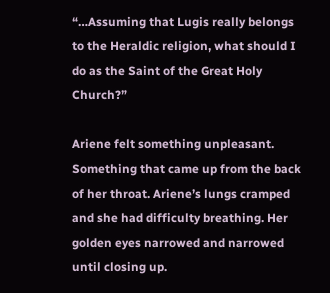“…Assuming that Lugis really belongs to the Heraldic religion, what should I do as the Saint of the Great Holy Church?”

Ariene felt something unpleasant. Something that came up from the back of her throat. Ariene’s lungs cramped and she had difficulty breathing. Her golden eyes narrowed and narrowed until closing up.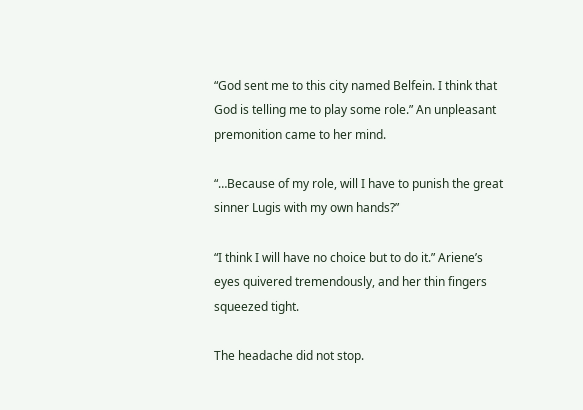“God sent me to this city named Belfein. I think that God is telling me to play some role.” An unpleasant premonition came to her mind.

“…Because of my role, will I have to punish the great sinner Lugis with my own hands?”

“I think I will have no choice but to do it.” Ariene’s eyes quivered tremendously, and her thin fingers squeezed tight.

The headache did not stop.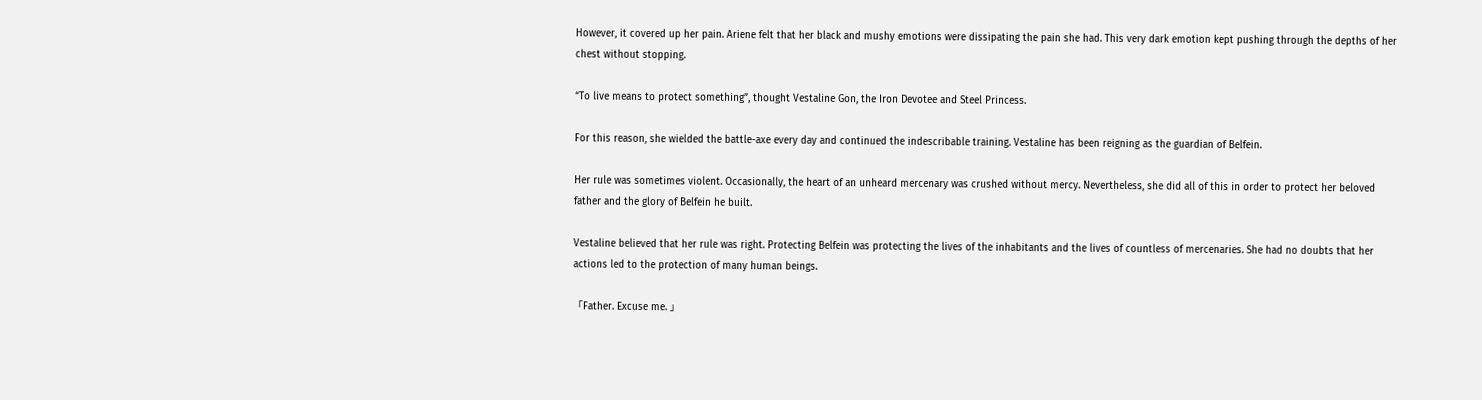However, it covered up her pain. Ariene felt that her black and mushy emotions were dissipating the pain she had. This very dark emotion kept pushing through the depths of her chest without stopping.

“To live means to protect something”, thought Vestaline Gon, the Iron Devotee and Steel Princess.

For this reason, she wielded the battle-axe every day and continued the indescribable training. Vestaline has been reigning as the guardian of Belfein.

Her rule was sometimes violent. Occasionally, the heart of an unheard mercenary was crushed without mercy. Nevertheless, she did all of this in order to protect her beloved father and the glory of Belfein he built.

Vestaline believed that her rule was right. Protecting Belfein was protecting the lives of the inhabitants and the lives of countless of mercenaries. She had no doubts that her actions led to the protection of many human beings.

「Father. Excuse me. 」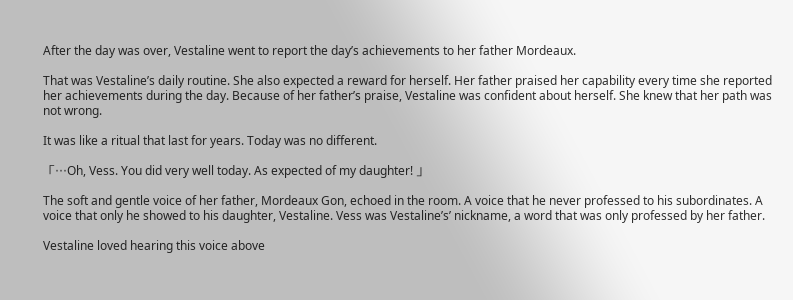After the day was over, Vestaline went to report the day’s achievements to her father Mordeaux.

That was Vestaline’s daily routine. She also expected a reward for herself. Her father praised her capability every time she reported her achievements during the day. Because of her father’s praise, Vestaline was confident about herself. She knew that her path was not wrong.

It was like a ritual that last for years. Today was no different.

「…Oh, Vess. You did very well today. As expected of my daughter! 」

The soft and gentle voice of her father, Mordeaux Gon, echoed in the room. A voice that he never professed to his subordinates. A voice that only he showed to his daughter, Vestaline. Vess was Vestaline’s’ nickname, a word that was only professed by her father.

Vestaline loved hearing this voice above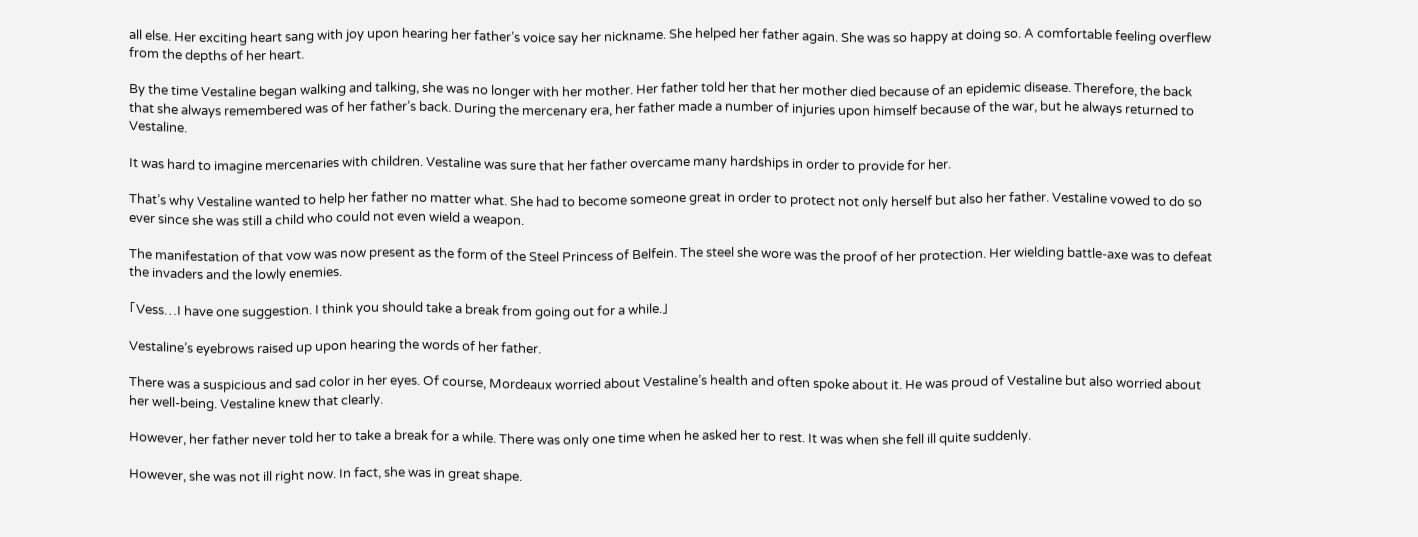all else. Her exciting heart sang with joy upon hearing her father’s voice say her nickname. She helped her father again. She was so happy at doing so. A comfortable feeling overflew from the depths of her heart.

By the time Vestaline began walking and talking, she was no longer with her mother. Her father told her that her mother died because of an epidemic disease. Therefore, the back that she always remembered was of her father’s back. During the mercenary era, her father made a number of injuries upon himself because of the war, but he always returned to Vestaline.

It was hard to imagine mercenaries with children. Vestaline was sure that her father overcame many hardships in order to provide for her.

That’s why Vestaline wanted to help her father no matter what. She had to become someone great in order to protect not only herself but also her father. Vestaline vowed to do so ever since she was still a child who could not even wield a weapon.

The manifestation of that vow was now present as the form of the Steel Princess of Belfein. The steel she wore was the proof of her protection. Her wielding battle-axe was to defeat the invaders and the lowly enemies.

「Vess…I have one suggestion. I think you should take a break from going out for a while.」

Vestaline’s eyebrows raised up upon hearing the words of her father.

There was a suspicious and sad color in her eyes. Of course, Mordeaux worried about Vestaline’s health and often spoke about it. He was proud of Vestaline but also worried about her well-being. Vestaline knew that clearly.

However, her father never told her to take a break for a while. There was only one time when he asked her to rest. It was when she fell ill quite suddenly.

However, she was not ill right now. In fact, she was in great shape.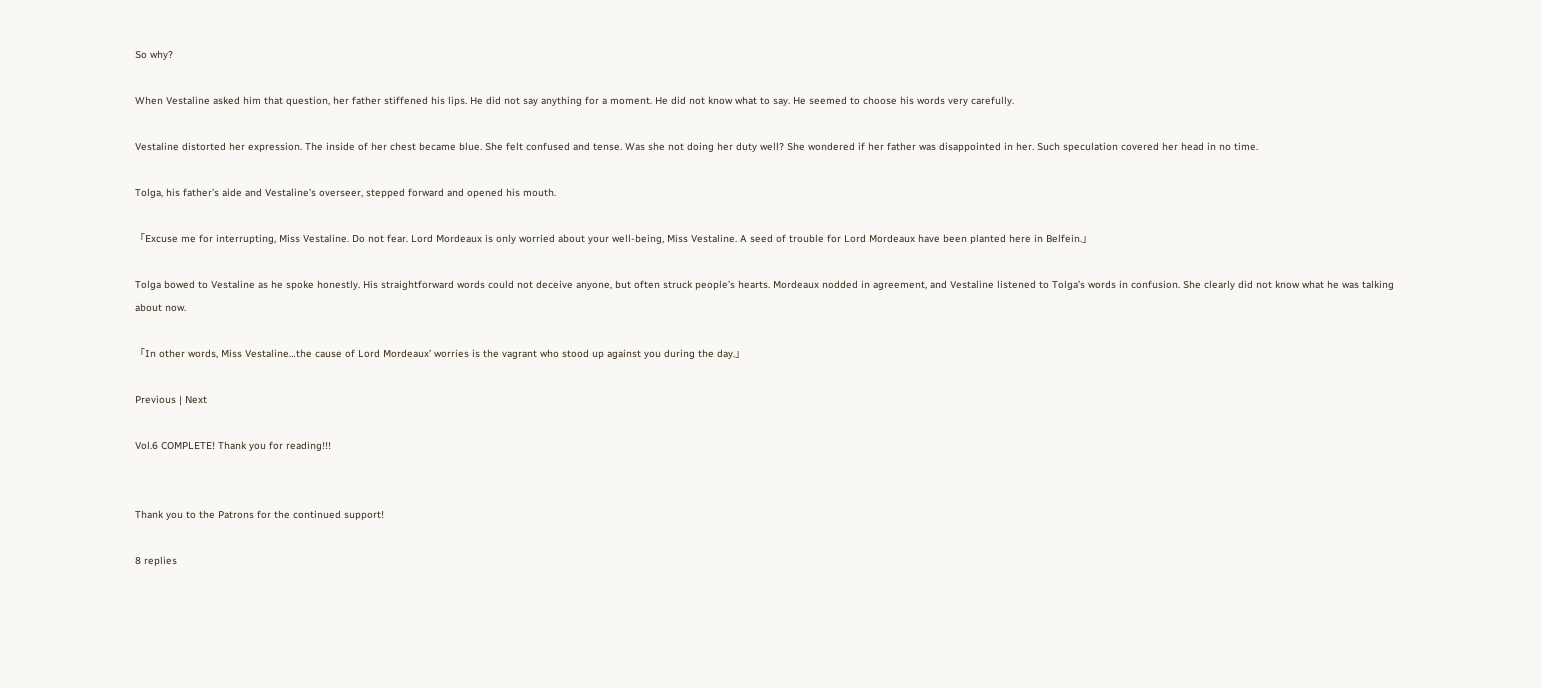So why?

When Vestaline asked him that question, her father stiffened his lips. He did not say anything for a moment. He did not know what to say. He seemed to choose his words very carefully.

Vestaline distorted her expression. The inside of her chest became blue. She felt confused and tense. Was she not doing her duty well? She wondered if her father was disappointed in her. Such speculation covered her head in no time.

Tolga, his father’s aide and Vestaline’s overseer, stepped forward and opened his mouth.

「Excuse me for interrupting, Miss Vestaline. Do not fear. Lord Mordeaux is only worried about your well-being, Miss Vestaline. A seed of trouble for Lord Mordeaux have been planted here in Belfein.」

Tolga bowed to Vestaline as he spoke honestly. His straightforward words could not deceive anyone, but often struck people’s hearts. Mordeaux nodded in agreement, and Vestaline listened to Tolga’s words in confusion. She clearly did not know what he was talking about now.

「In other words, Miss Vestaline…the cause of Lord Mordeaux’ worries is the vagrant who stood up against you during the day.」

Previous | Next

Vol.6 COMPLETE! Thank you for reading!!!


Thank you to the Patrons for the continued support!

8 replies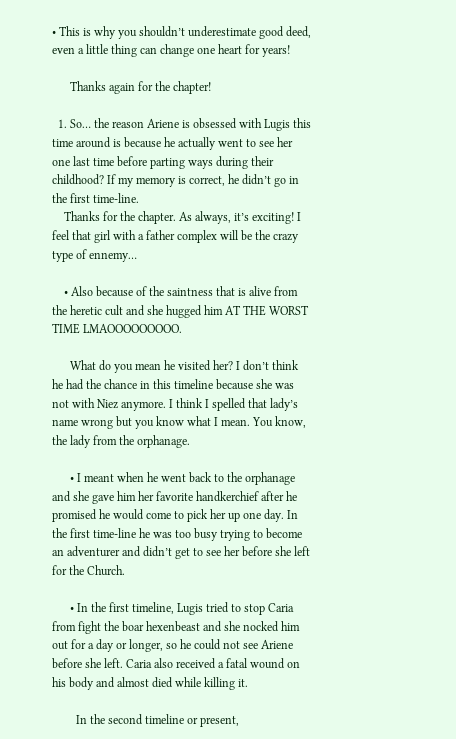• This is why you shouldn’t underestimate good deed, even a little thing can change one heart for years!

      Thanks again for the chapter!

  1. So… the reason Ariene is obsessed with Lugis this time around is because he actually went to see her one last time before parting ways during their childhood? If my memory is correct, he didn’t go in the first time-line.
    Thanks for the chapter. As always, it’s exciting! I feel that girl with a father complex will be the crazy type of ennemy…

    • Also because of the saintness that is alive from the heretic cult and she hugged him AT THE WORST TIME LMAOOOOOOOOO.

      What do you mean he visited her? I don’t think he had the chance in this timeline because she was not with Niez anymore. I think I spelled that lady’s name wrong but you know what I mean. You know, the lady from the orphanage.

      • I meant when he went back to the orphanage and she gave him her favorite handkerchief after he promised he would come to pick her up one day. In the first time-line he was too busy trying to become an adventurer and didn’t get to see her before she left for the Church.

      • In the first timeline, Lugis tried to stop Caria from fight the boar hexenbeast and she nocked him out for a day or longer, so he could not see Ariene before she left. Caria also received a fatal wound on his body and almost died while killing it.

        In the second timeline or present,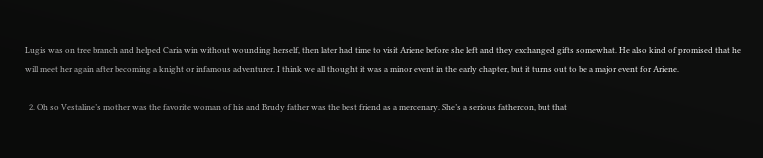Lugis was on tree branch and helped Caria win without wounding herself, then later had time to visit Ariene before she left and they exchanged gifts somewhat. He also kind of promised that he will meet her again after becoming a knight or infamous adventurer. I think we all thought it was a minor event in the early chapter, but it turns out to be a major event for Ariene.

  2. Oh so Vestaline’s mother was the favorite woman of his and Brudy father was the best friend as a mercenary. She’s a serious fathercon, but that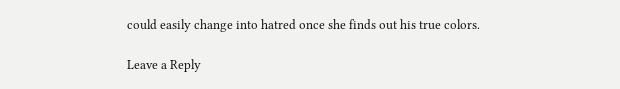could easily change into hatred once she finds out his true colors.

Leave a Reply